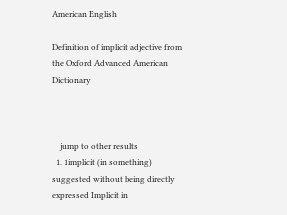American English

Definition of implicit adjective from the Oxford Advanced American Dictionary



    jump to other results
  1. 1implicit (in something) suggested without being directly expressed Implicit in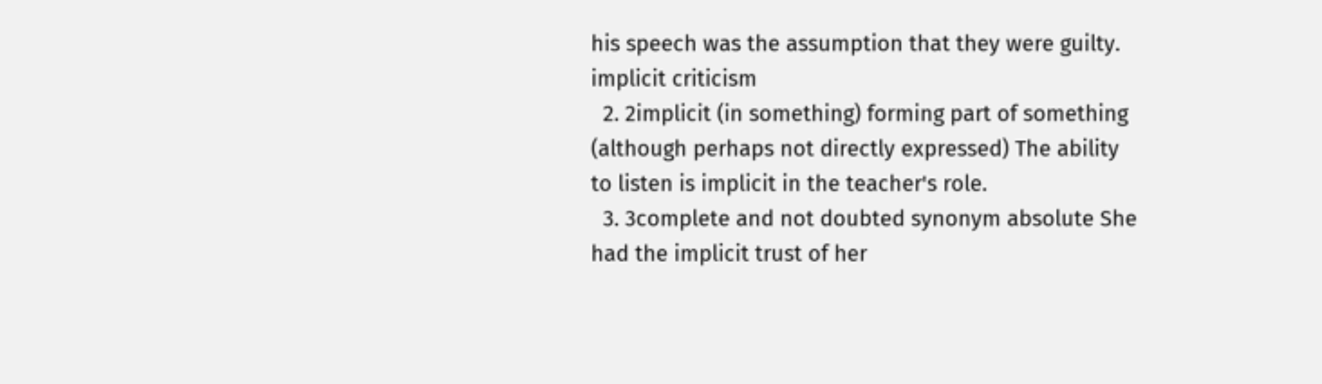his speech was the assumption that they were guilty. implicit criticism
  2. 2implicit (in something) forming part of something (although perhaps not directly expressed) The ability to listen is implicit in the teacher's role.
  3. 3complete and not doubted synonym absolute She had the implicit trust of her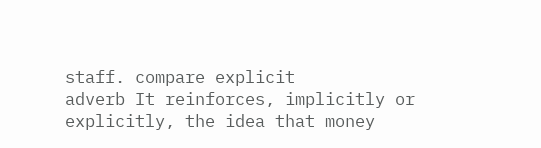staff. compare explicit
adverb It reinforces, implicitly or explicitly, the idea that money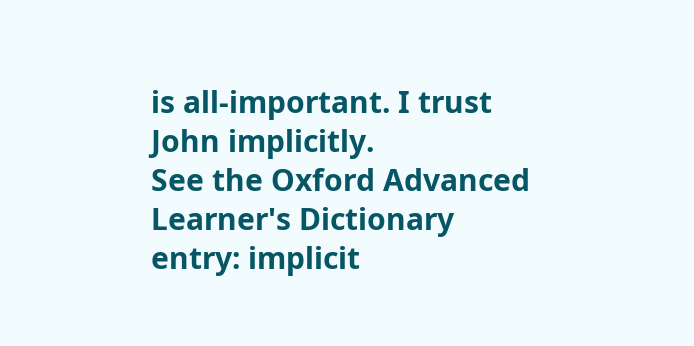is all-important. I trust John implicitly.
See the Oxford Advanced Learner's Dictionary entry: implicit